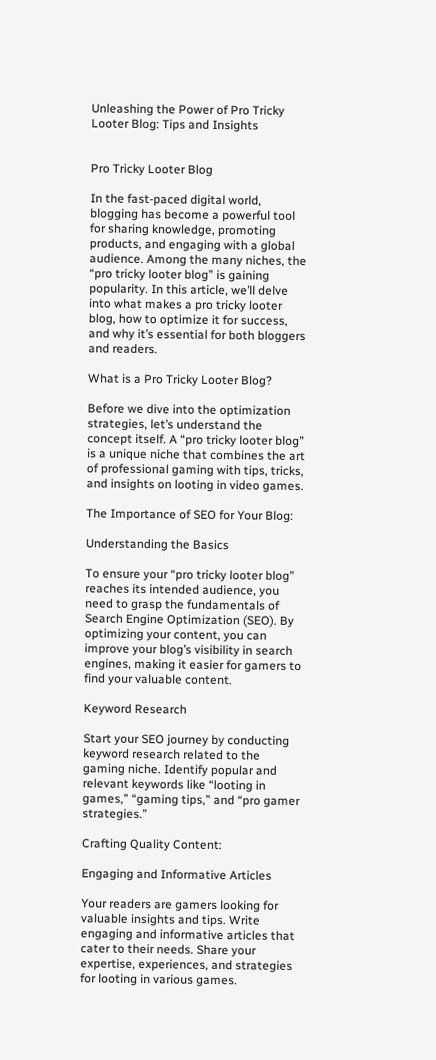Unleashing the Power of Pro Tricky Looter Blog: Tips and Insights


Pro Tricky Looter Blog

In the fast-paced digital world, blogging has become a powerful tool for sharing knowledge, promoting products, and engaging with a global audience. Among the many niches, the “pro tricky looter blog” is gaining popularity. In this article, we’ll delve into what makes a pro tricky looter blog, how to optimize it for success, and why it’s essential for both bloggers and readers.

What is a Pro Tricky Looter Blog?

Before we dive into the optimization strategies, let’s understand the concept itself. A “pro tricky looter blog” is a unique niche that combines the art of professional gaming with tips, tricks, and insights on looting in video games.

The Importance of SEO for Your Blog:

Understanding the Basics

To ensure your “pro tricky looter blog” reaches its intended audience, you need to grasp the fundamentals of Search Engine Optimization (SEO). By optimizing your content, you can improve your blog’s visibility in search engines, making it easier for gamers to find your valuable content.

Keyword Research

Start your SEO journey by conducting keyword research related to the gaming niche. Identify popular and relevant keywords like “looting in games,” “gaming tips,” and “pro gamer strategies.”

Crafting Quality Content:

Engaging and Informative Articles

Your readers are gamers looking for valuable insights and tips. Write engaging and informative articles that cater to their needs. Share your expertise, experiences, and strategies for looting in various games.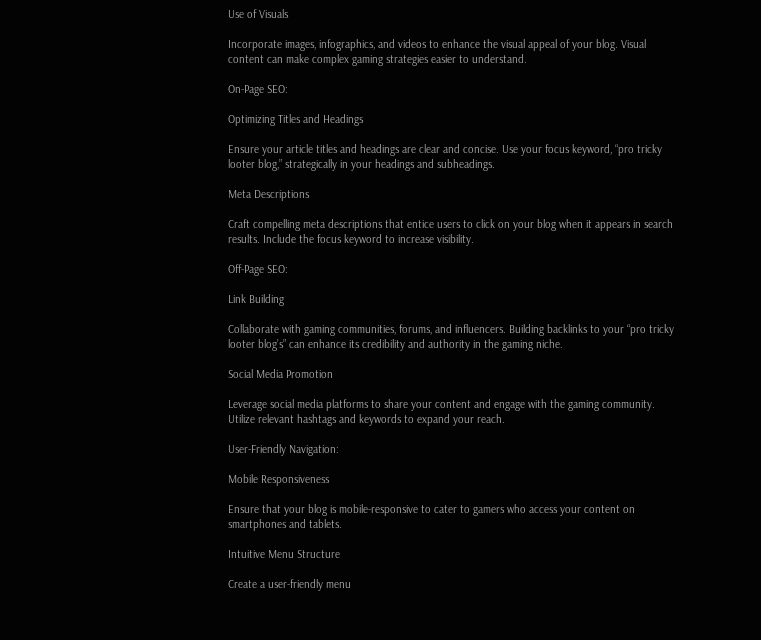Use of Visuals

Incorporate images, infographics, and videos to enhance the visual appeal of your blog. Visual content can make complex gaming strategies easier to understand.

On-Page SEO:

Optimizing Titles and Headings

Ensure your article titles and headings are clear and concise. Use your focus keyword, “pro tricky looter blog,” strategically in your headings and subheadings.

Meta Descriptions

Craft compelling meta descriptions that entice users to click on your blog when it appears in search results. Include the focus keyword to increase visibility.

Off-Page SEO:

Link Building

Collaborate with gaming communities, forums, and influencers. Building backlinks to your “pro tricky looter blog’s” can enhance its credibility and authority in the gaming niche.

Social Media Promotion

Leverage social media platforms to share your content and engage with the gaming community. Utilize relevant hashtags and keywords to expand your reach.

User-Friendly Navigation:

Mobile Responsiveness

Ensure that your blog is mobile-responsive to cater to gamers who access your content on smartphones and tablets.

Intuitive Menu Structure

Create a user-friendly menu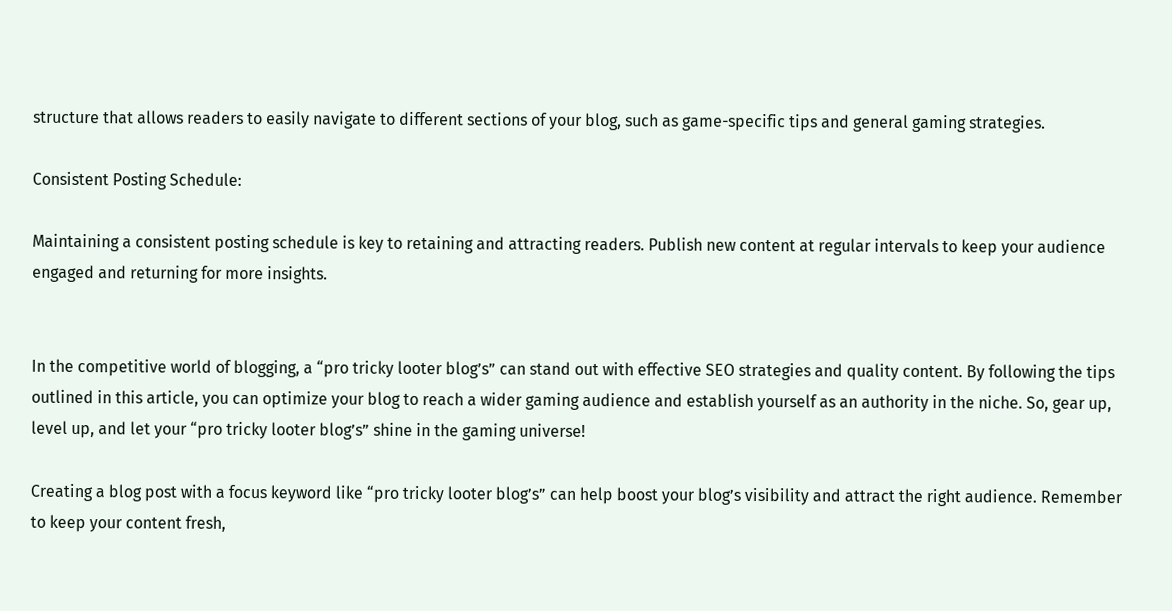structure that allows readers to easily navigate to different sections of your blog, such as game-specific tips and general gaming strategies.

Consistent Posting Schedule:

Maintaining a consistent posting schedule is key to retaining and attracting readers. Publish new content at regular intervals to keep your audience engaged and returning for more insights.


In the competitive world of blogging, a “pro tricky looter blog’s” can stand out with effective SEO strategies and quality content. By following the tips outlined in this article, you can optimize your blog to reach a wider gaming audience and establish yourself as an authority in the niche. So, gear up, level up, and let your “pro tricky looter blog’s” shine in the gaming universe!

Creating a blog post with a focus keyword like “pro tricky looter blog’s” can help boost your blog’s visibility and attract the right audience. Remember to keep your content fresh,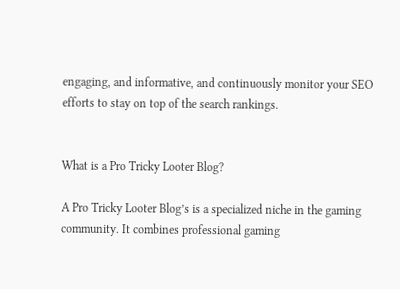engaging, and informative, and continuously monitor your SEO efforts to stay on top of the search rankings.


What is a Pro Tricky Looter Blog?

A Pro Tricky Looter Blog’s is a specialized niche in the gaming community. It combines professional gaming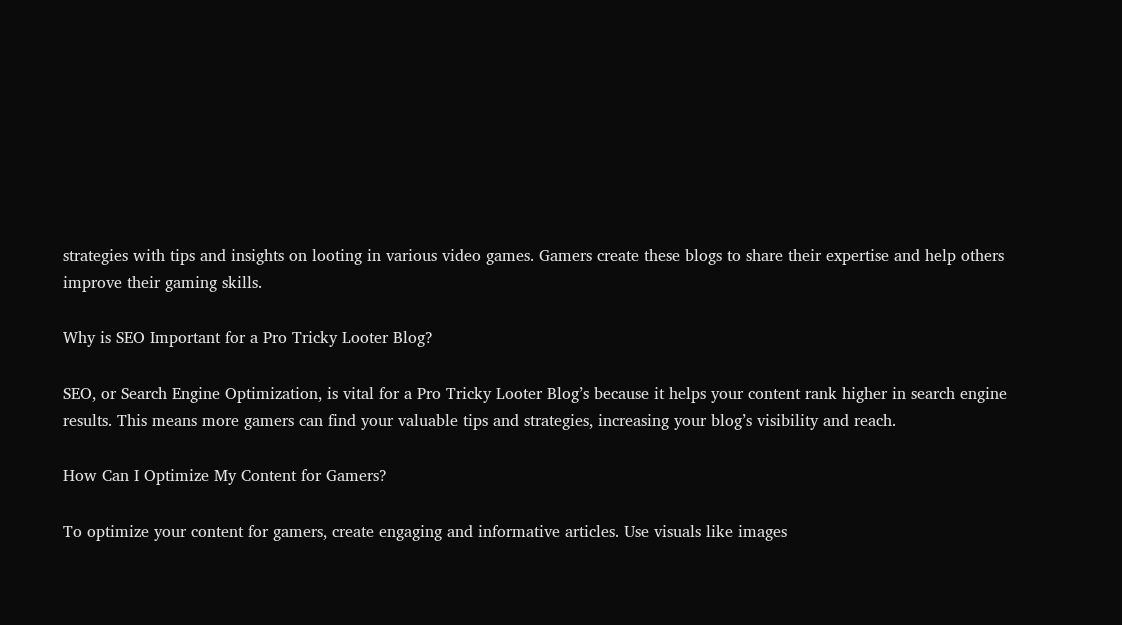strategies with tips and insights on looting in various video games. Gamers create these blogs to share their expertise and help others improve their gaming skills.

Why is SEO Important for a Pro Tricky Looter Blog?

SEO, or Search Engine Optimization, is vital for a Pro Tricky Looter Blog’s because it helps your content rank higher in search engine results. This means more gamers can find your valuable tips and strategies, increasing your blog’s visibility and reach.

How Can I Optimize My Content for Gamers?

To optimize your content for gamers, create engaging and informative articles. Use visuals like images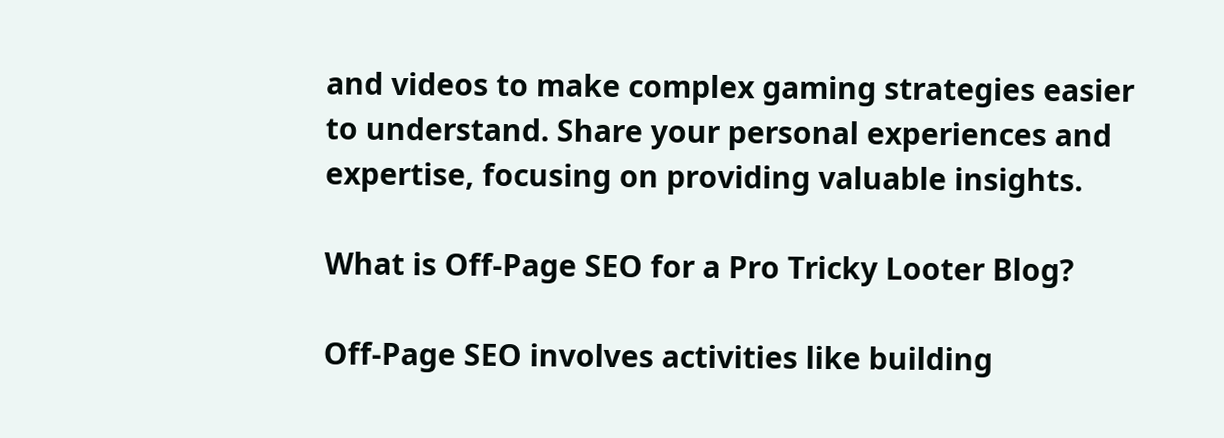and videos to make complex gaming strategies easier to understand. Share your personal experiences and expertise, focusing on providing valuable insights.

What is Off-Page SEO for a Pro Tricky Looter Blog?

Off-Page SEO involves activities like building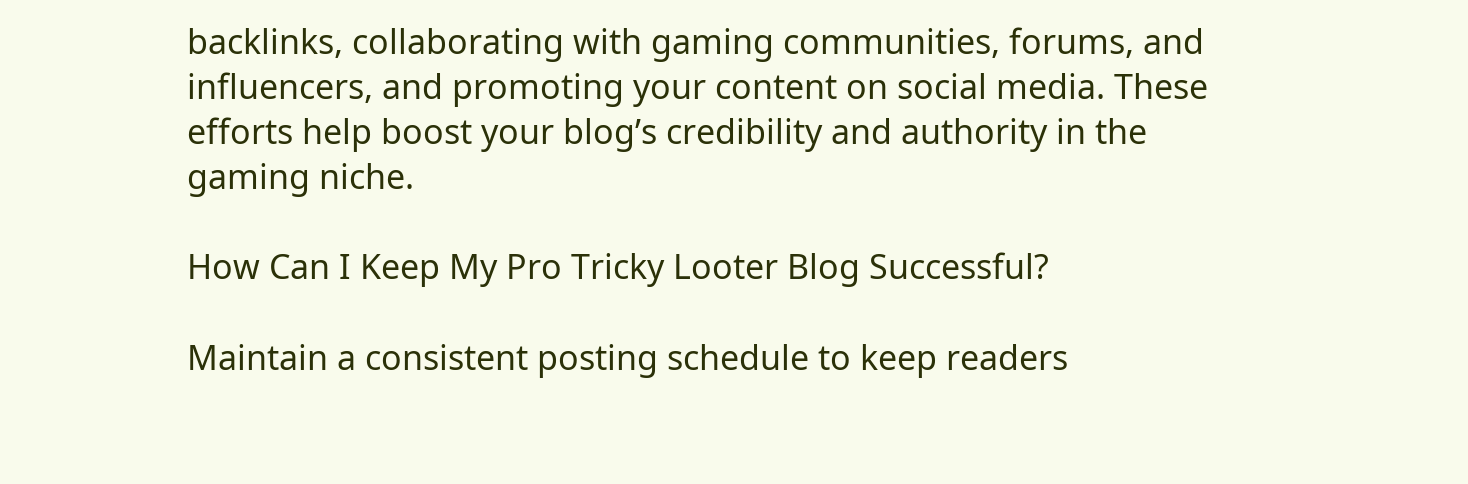backlinks, collaborating with gaming communities, forums, and influencers, and promoting your content on social media. These efforts help boost your blog’s credibility and authority in the gaming niche.

How Can I Keep My Pro Tricky Looter Blog Successful?

Maintain a consistent posting schedule to keep readers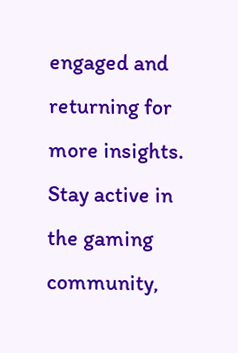engaged and returning for more insights. Stay active in the gaming community,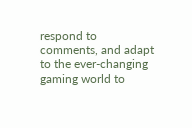respond to comments, and adapt to the ever-changing gaming world to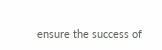ensure the success of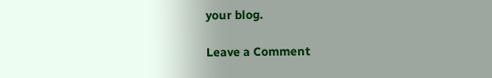your blog.

Leave a Comment